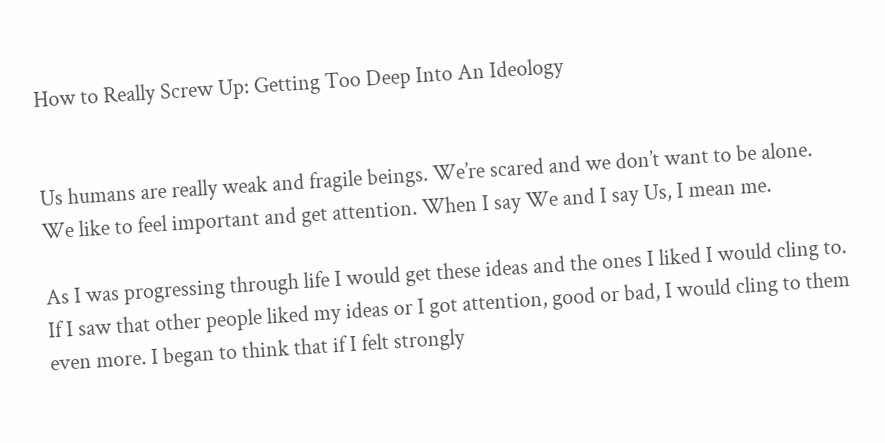How to Really Screw Up: Getting Too Deep Into An Ideology


Us humans are really weak and fragile beings. We’re scared and we don’t want to be alone. We like to feel important and get attention. When I say We and I say Us, I mean me.

As I was progressing through life I would get these ideas and the ones I liked I would cling to. If I saw that other people liked my ideas or I got attention, good or bad, I would cling to them even more. I began to think that if I felt strongly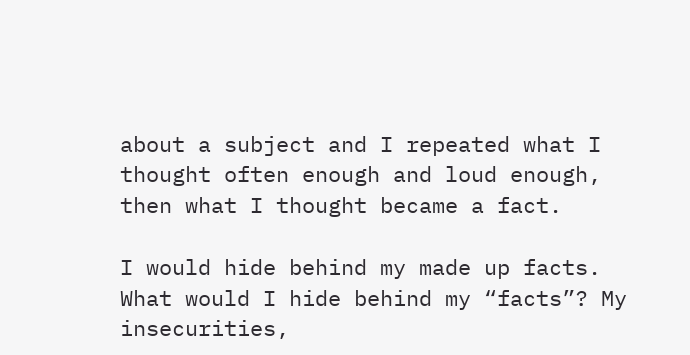about a subject and I repeated what I thought often enough and loud enough, then what I thought became a fact.

I would hide behind my made up facts. What would I hide behind my “facts”? My insecurities,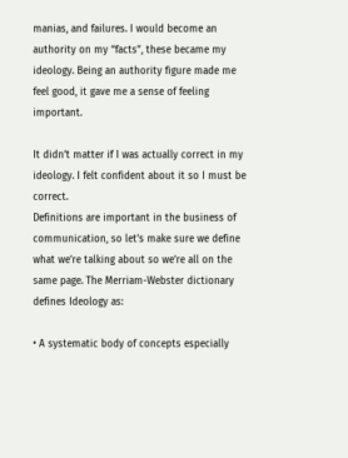manias, and failures. I would become an authority on my “facts”, these became my ideology. Being an authority figure made me feel good, it gave me a sense of feeling important.

It didn’t matter if I was actually correct in my ideology. I felt confident about it so I must be correct.
Definitions are important in the business of communication, so let’s make sure we define what we’re talking about so we’re all on the same page. The Merriam-Webster dictionary defines Ideology as:

• A systematic body of concepts especially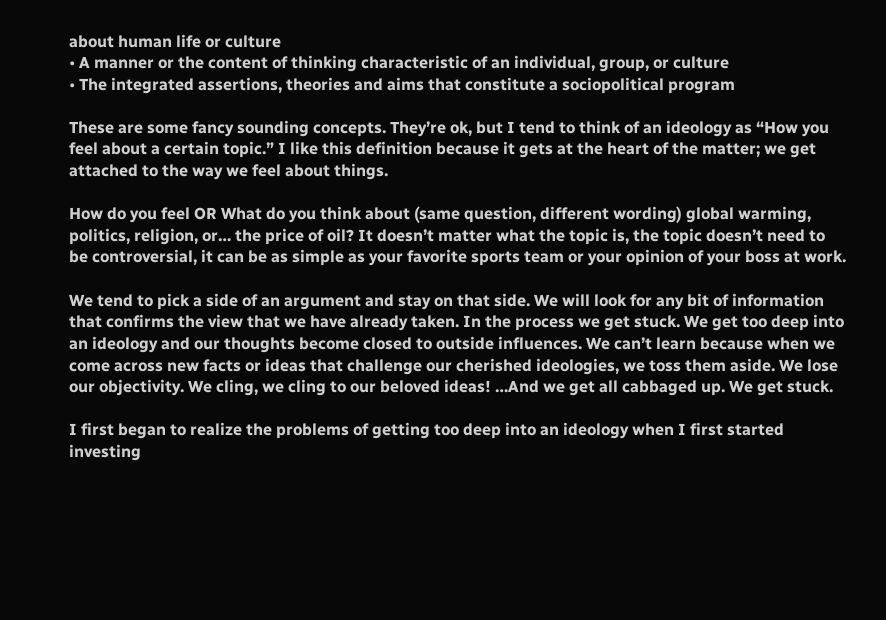about human life or culture
• A manner or the content of thinking characteristic of an individual, group, or culture
• The integrated assertions, theories and aims that constitute a sociopolitical program

These are some fancy sounding concepts. They’re ok, but I tend to think of an ideology as “How you feel about a certain topic.” I like this definition because it gets at the heart of the matter; we get attached to the way we feel about things.

How do you feel OR What do you think about (same question, different wording) global warming, politics, religion, or… the price of oil? It doesn’t matter what the topic is, the topic doesn’t need to be controversial, it can be as simple as your favorite sports team or your opinion of your boss at work.

We tend to pick a side of an argument and stay on that side. We will look for any bit of information that confirms the view that we have already taken. In the process we get stuck. We get too deep into an ideology and our thoughts become closed to outside influences. We can’t learn because when we come across new facts or ideas that challenge our cherished ideologies, we toss them aside. We lose our objectivity. We cling, we cling to our beloved ideas! …And we get all cabbaged up. We get stuck.

I first began to realize the problems of getting too deep into an ideology when I first started investing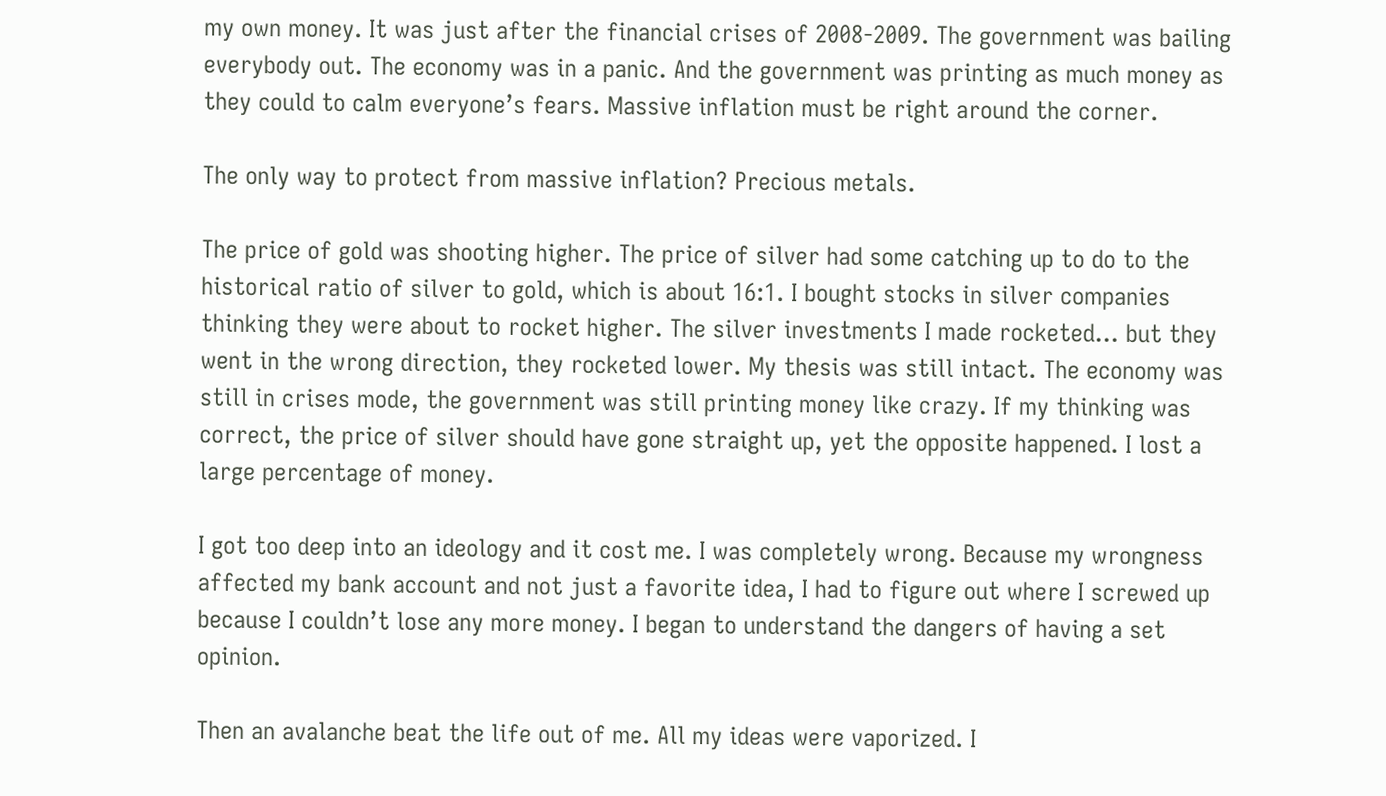my own money. It was just after the financial crises of 2008-2009. The government was bailing everybody out. The economy was in a panic. And the government was printing as much money as they could to calm everyone’s fears. Massive inflation must be right around the corner.

The only way to protect from massive inflation? Precious metals.

The price of gold was shooting higher. The price of silver had some catching up to do to the historical ratio of silver to gold, which is about 16:1. I bought stocks in silver companies thinking they were about to rocket higher. The silver investments I made rocketed… but they went in the wrong direction, they rocketed lower. My thesis was still intact. The economy was still in crises mode, the government was still printing money like crazy. If my thinking was correct, the price of silver should have gone straight up, yet the opposite happened. I lost a large percentage of money.

I got too deep into an ideology and it cost me. I was completely wrong. Because my wrongness affected my bank account and not just a favorite idea, I had to figure out where I screwed up because I couldn’t lose any more money. I began to understand the dangers of having a set opinion.

Then an avalanche beat the life out of me. All my ideas were vaporized. I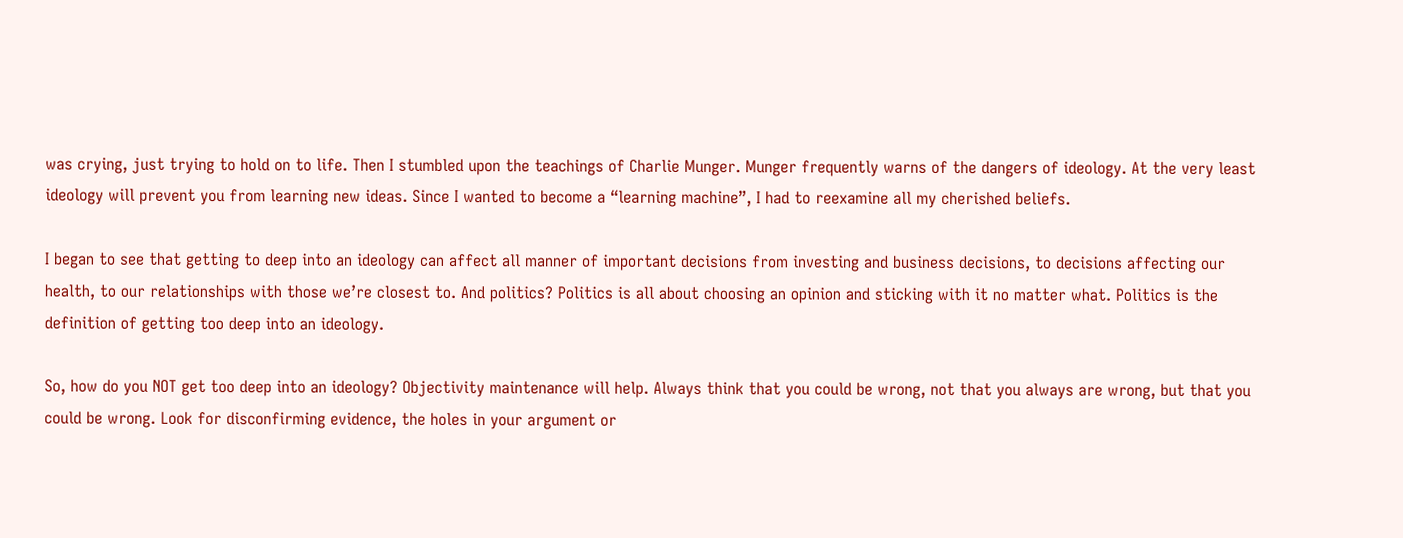was crying, just trying to hold on to life. Then I stumbled upon the teachings of Charlie Munger. Munger frequently warns of the dangers of ideology. At the very least ideology will prevent you from learning new ideas. Since I wanted to become a “learning machine”, I had to reexamine all my cherished beliefs.

I began to see that getting to deep into an ideology can affect all manner of important decisions from investing and business decisions, to decisions affecting our health, to our relationships with those we’re closest to. And politics? Politics is all about choosing an opinion and sticking with it no matter what. Politics is the definition of getting too deep into an ideology.

So, how do you NOT get too deep into an ideology? Objectivity maintenance will help. Always think that you could be wrong, not that you always are wrong, but that you could be wrong. Look for disconfirming evidence, the holes in your argument or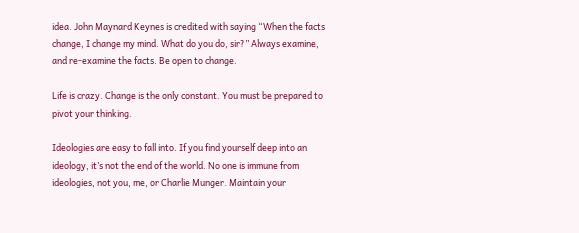idea. John Maynard Keynes is credited with saying “When the facts change, I change my mind. What do you do, sir?” Always examine, and re-examine the facts. Be open to change.

Life is crazy. Change is the only constant. You must be prepared to pivot your thinking.

Ideologies are easy to fall into. If you find yourself deep into an ideology, it’s not the end of the world. No one is immune from ideologies, not you, me, or Charlie Munger. Maintain your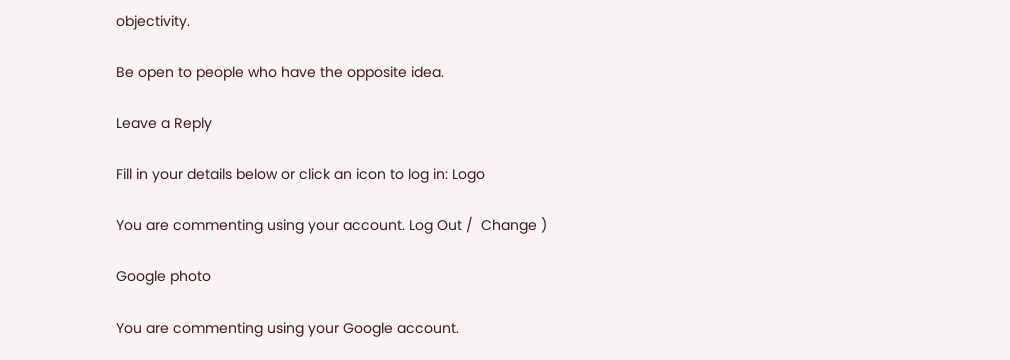objectivity.

Be open to people who have the opposite idea.

Leave a Reply

Fill in your details below or click an icon to log in: Logo

You are commenting using your account. Log Out /  Change )

Google photo

You are commenting using your Google account.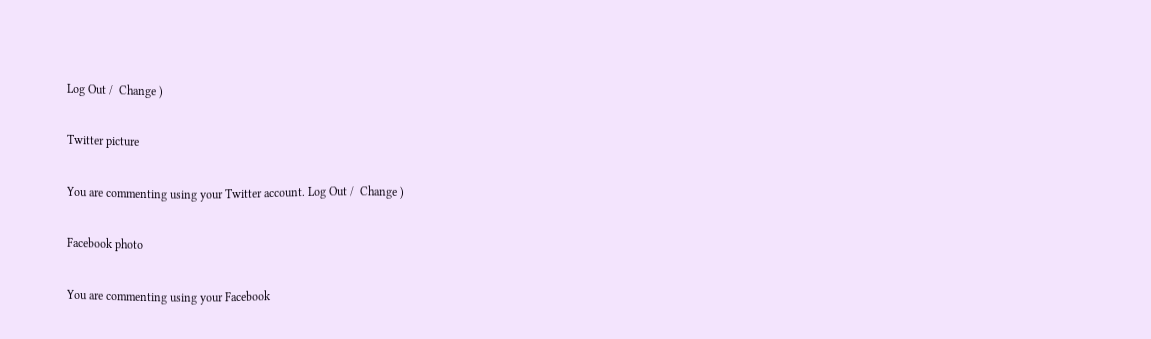Log Out /  Change )

Twitter picture

You are commenting using your Twitter account. Log Out /  Change )

Facebook photo

You are commenting using your Facebook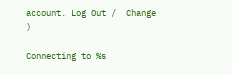account. Log Out /  Change )

Connecting to %s